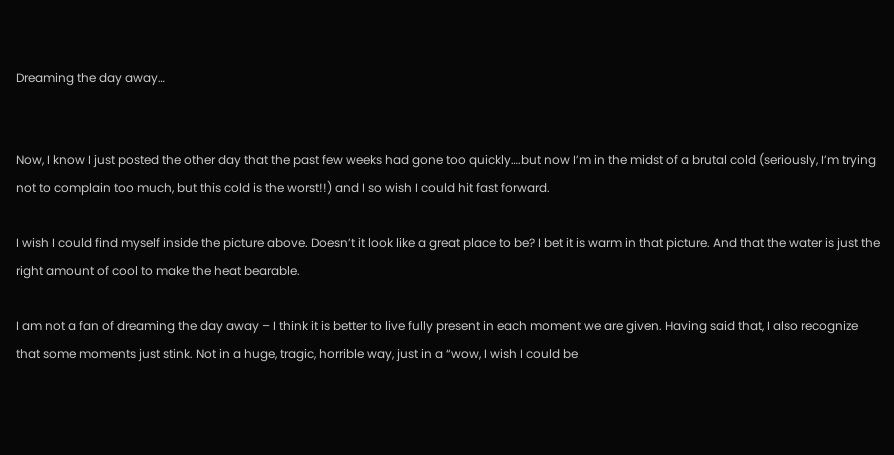Dreaming the day away…


Now, I know I just posted the other day that the past few weeks had gone too quickly….but now I’m in the midst of a brutal cold (seriously, I’m trying not to complain too much, but this cold is the worst!!) and I so wish I could hit fast forward.

I wish I could find myself inside the picture above. Doesn’t it look like a great place to be? I bet it is warm in that picture. And that the water is just the right amount of cool to make the heat bearable.

I am not a fan of dreaming the day away – I think it is better to live fully present in each moment we are given. Having said that, I also recognize that some moments just stink. Not in a huge, tragic, horrible way, just in a “wow, I wish I could be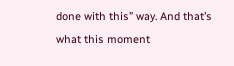done with this” way. And that’s what this moment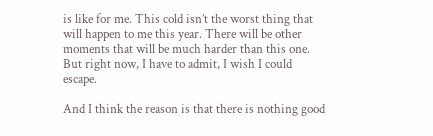is like for me. This cold isn’t the worst thing that will happen to me this year. There will be other moments that will be much harder than this one. But right now, I have to admit, I wish I could escape.

And I think the reason is that there is nothing good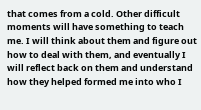that comes from a cold. Other difficult moments will have something to teach me. I will think about them and figure out how to deal with them, and eventually I will reflect back on them and understand how they helped formed me into who I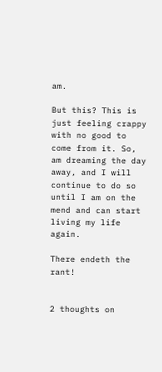am.

But this? This is just feeling crappy with no good to come from it. So,  am dreaming the day away, and I will continue to do so until I am on the mend and can start living my life again.

There endeth the rant!


2 thoughts on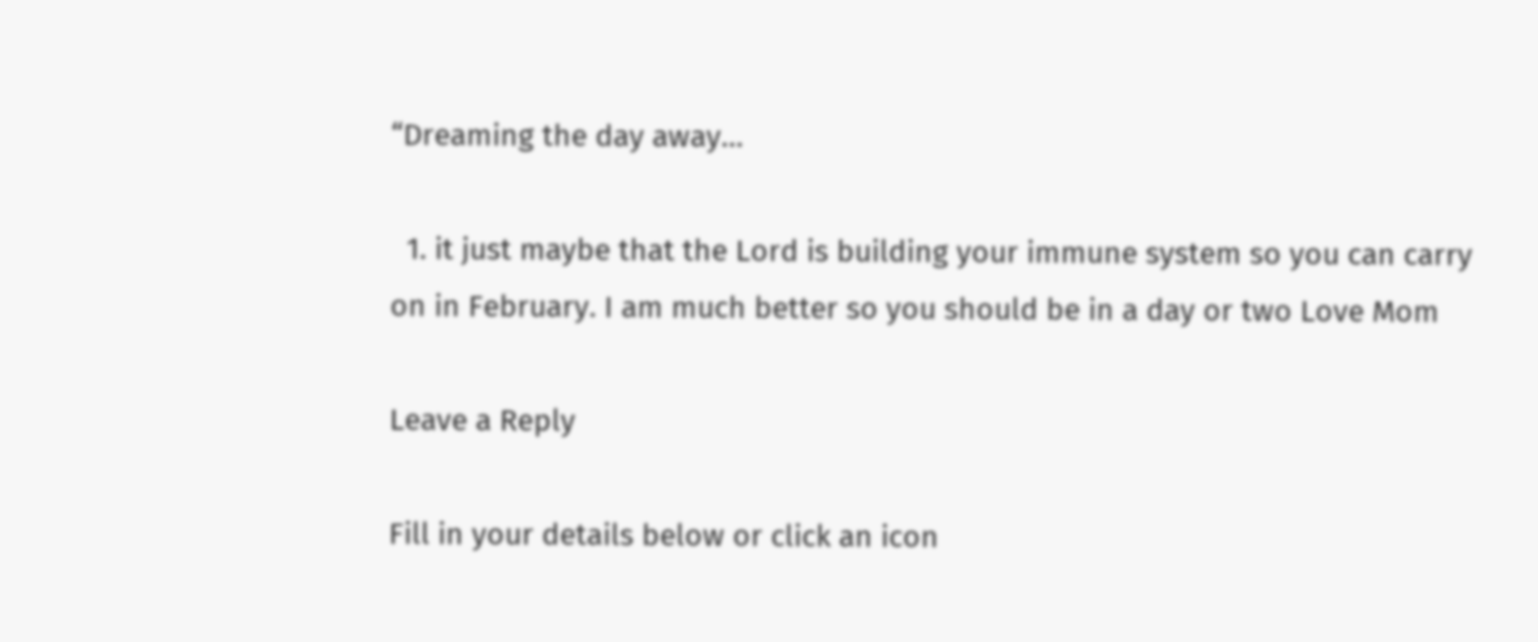“Dreaming the day away…

  1. it just maybe that the Lord is building your immune system so you can carry on in February. I am much better so you should be in a day or two Love Mom

Leave a Reply

Fill in your details below or click an icon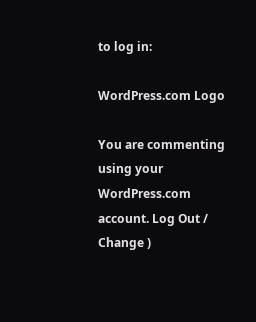to log in:

WordPress.com Logo

You are commenting using your WordPress.com account. Log Out /  Change )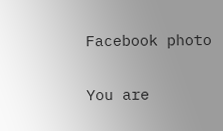Facebook photo

You are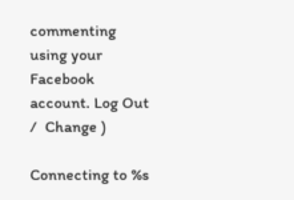commenting using your Facebook account. Log Out /  Change )

Connecting to %s